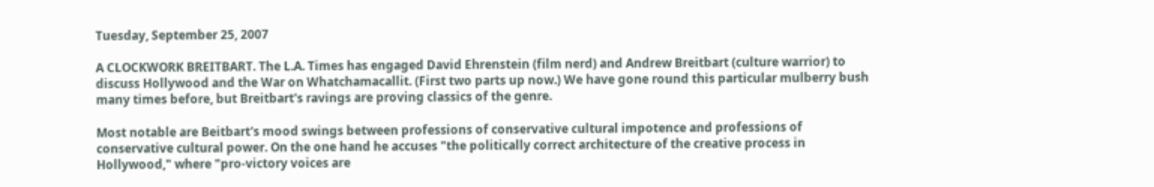Tuesday, September 25, 2007

A CLOCKWORK BREITBART. The L.A. Times has engaged David Ehrenstein (film nerd) and Andrew Breitbart (culture warrior) to discuss Hollywood and the War on Whatchamacallit. (First two parts up now.) We have gone round this particular mulberry bush many times before, but Breitbart's ravings are proving classics of the genre.

Most notable are Beitbart's mood swings between professions of conservative cultural impotence and professions of conservative cultural power. On the one hand he accuses "the politically correct architecture of the creative process in Hollywood," where "pro-victory voices are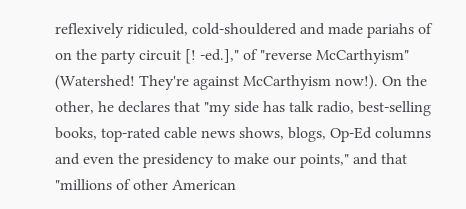reflexively ridiculed, cold-shouldered and made pariahs of on the party circuit [! -ed.]," of "reverse McCarthyism" (Watershed! They're against McCarthyism now!). On the other, he declares that "my side has talk radio, best-selling books, top-rated cable news shows, blogs, Op-Ed columns and even the presidency to make our points," and that "millions of other American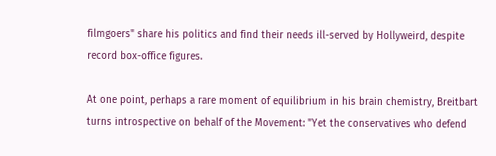filmgoers" share his politics and find their needs ill-served by Hollyweird, despite record box-office figures.

At one point, perhaps a rare moment of equilibrium in his brain chemistry, Breitbart turns introspective on behalf of the Movement: "Yet the conservatives who defend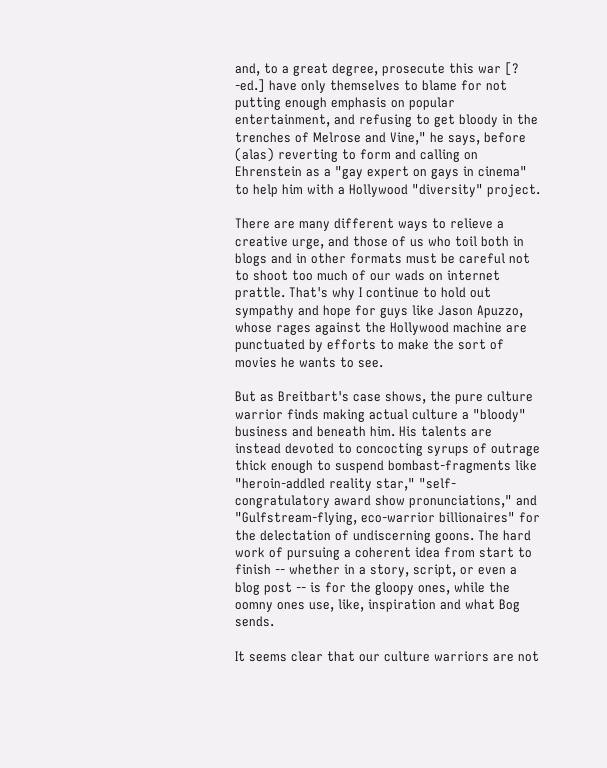and, to a great degree, prosecute this war [? -ed.] have only themselves to blame for not putting enough emphasis on popular entertainment, and refusing to get bloody in the trenches of Melrose and Vine," he says, before (alas) reverting to form and calling on Ehrenstein as a "gay expert on gays in cinema" to help him with a Hollywood "diversity" project.

There are many different ways to relieve a creative urge, and those of us who toil both in blogs and in other formats must be careful not to shoot too much of our wads on internet prattle. That's why I continue to hold out sympathy and hope for guys like Jason Apuzzo, whose rages against the Hollywood machine are punctuated by efforts to make the sort of movies he wants to see.

But as Breitbart's case shows, the pure culture warrior finds making actual culture a "bloody" business and beneath him. His talents are instead devoted to concocting syrups of outrage thick enough to suspend bombast-fragments like "heroin-addled reality star," "self-congratulatory award show pronunciations," and "Gulfstream-flying, eco-warrior billionaires" for the delectation of undiscerning goons. The hard work of pursuing a coherent idea from start to finish -- whether in a story, script, or even a blog post -- is for the gloopy ones, while the oomny ones use, like, inspiration and what Bog sends.

It seems clear that our culture warriors are not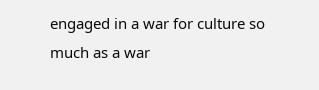engaged in a war for culture so much as a war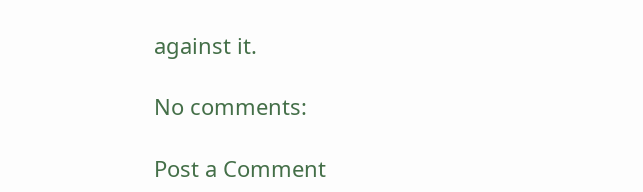against it.

No comments:

Post a Comment